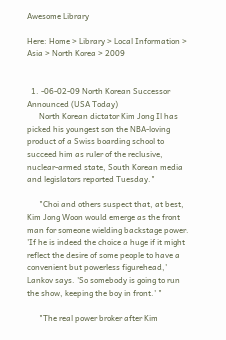Awesome Library

Here: Home > Library > Local Information > Asia > North Korea > 2009


  1. -06-02-09 North Korean Successor Announced (USA Today)
      North Korean dictator Kim Jong Il has picked his youngest son the NBA-loving product of a Swiss boarding school to succeed him as ruler of the reclusive, nuclear-armed state, South Korean media and legislators reported Tuesday."

      "Choi and others suspect that, at best, Kim Jong Woon would emerge as the front man for someone wielding backstage power. 'If he is indeed the choice a huge if it might reflect the desire of some people to have a convenient but powerless figurehead,' Lankov says. 'So somebody is going to run the show, keeping the boy in front.' "

      "The real power broker after Kim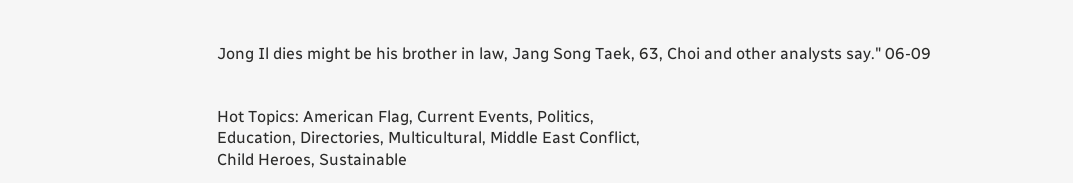Jong Il dies might be his brother in law, Jang Song Taek, 63, Choi and other analysts say." 06-09


Hot Topics: American Flag, Current Events, Politics,
Education, Directories, Multicultural, Middle East Conflict,
Child Heroes, Sustainable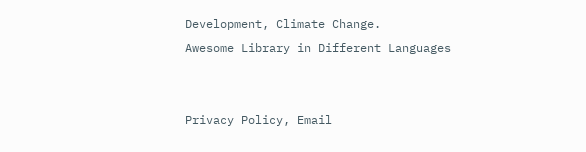Development, Climate Change.
Awesome Library in Different Languages


Privacy Policy, Email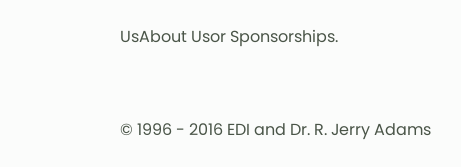UsAbout Usor Sponsorships.


© 1996 - 2016 EDI and Dr. R. Jerry Adams